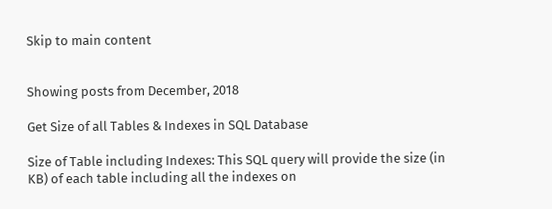Skip to main content


Showing posts from December, 2018

Get Size of all Tables & Indexes in SQL Database

Size of Table including Indexes: This SQL query will provide the size (in KB) of each table including all the indexes on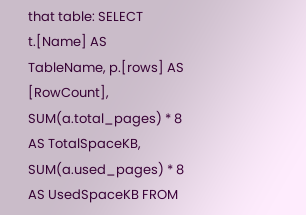that table: SELECT t.[Name] AS TableName, p.[rows] AS [RowCount], SUM(a.total_pages) * 8 AS TotalSpaceKB, SUM(a.used_pages) * 8 AS UsedSpaceKB FROM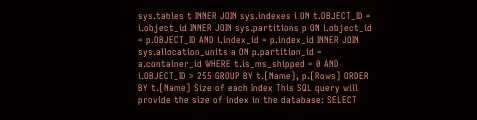sys.tables t INNER JOIN sys.indexes i ON t.OBJECT_ID = i.object_id INNER JOIN sys.partitions p ON i.object_id = p.OBJECT_ID AND i.index_id = p.index_id INNER JOIN sys.allocation_units a ON p.partition_id = a.container_id WHERE t.is_ms_shipped = 0 AND i.OBJECT_ID > 255 GROUP BY t.[Name], p.[Rows] ORDER BY t.[Name] Size of each Index This SQL query will provide the size of index in the database: SELECT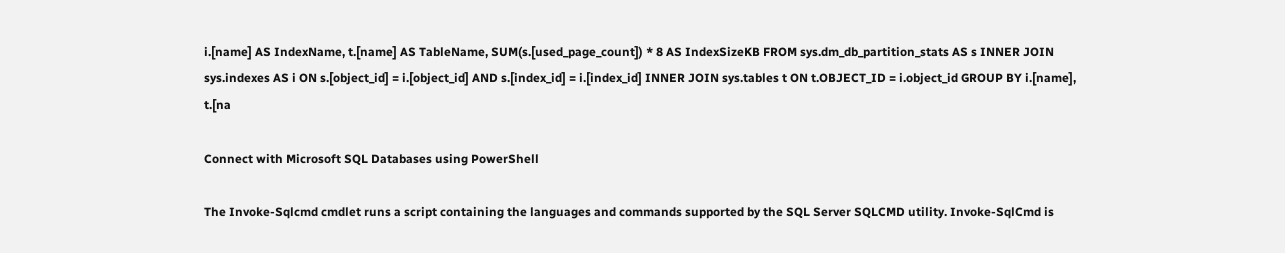i.[name] AS IndexName, t.[name] AS TableName, SUM(s.[used_page_count]) * 8 AS IndexSizeKB FROM sys.dm_db_partition_stats AS s INNER JOIN sys.indexes AS i ON s.[object_id] = i.[object_id] AND s.[index_id] = i.[index_id] INNER JOIN sys.tables t ON t.OBJECT_ID = i.object_id GROUP BY i.[name], t.[na

Connect with Microsoft SQL Databases using PowerShell

The Invoke-Sqlcmd cmdlet runs a script containing the languages and commands supported by the SQL Server SQLCMD utility. Invoke-SqlCmd is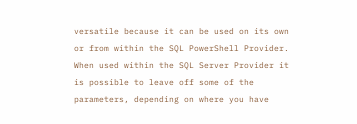versatile because it can be used on its own or from within the SQL PowerShell Provider. When used within the SQL Server Provider it is possible to leave off some of the parameters, depending on where you have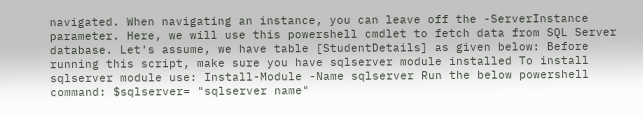navigated. When navigating an instance, you can leave off the -ServerInstance parameter. Here, we will use this powershell cmdlet to fetch data from SQL Server database. Let's assume, we have table [StudentDetails] as given below: Before running this script, make sure you have sqlserver module installed To install sqlserver module use: Install-Module -Name sqlserver Run the below powershell command: $sqlserver= "sqlserver name"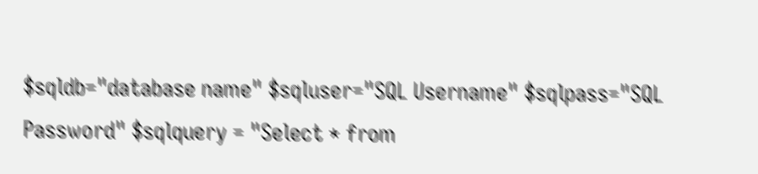$sqldb="database name" $sqluser="SQL Username" $sqlpass="SQL Password" $sqlquery = "Select * from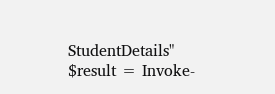StudentDetails" $result = Invoke-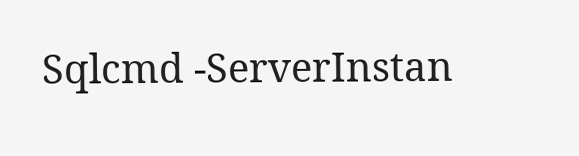Sqlcmd -ServerInstan